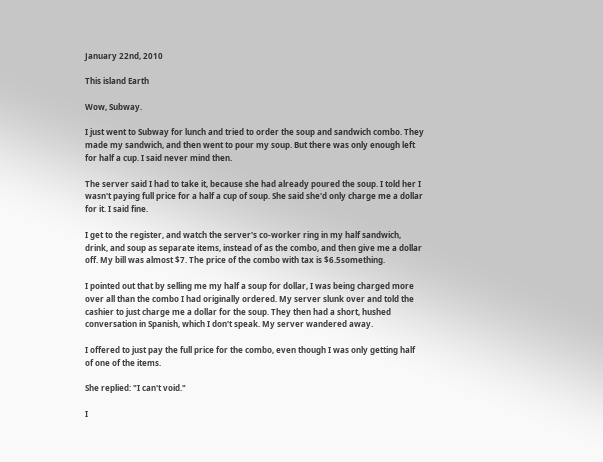January 22nd, 2010

This island Earth

Wow, Subway.

I just went to Subway for lunch and tried to order the soup and sandwich combo. They made my sandwich, and then went to pour my soup. But there was only enough left for half a cup. I said never mind then.

The server said I had to take it, because she had already poured the soup. I told her I wasn't paying full price for a half a cup of soup. She said she'd only charge me a dollar for it. I said fine.

I get to the register, and watch the server's co-worker ring in my half sandwich, drink, and soup as separate items, instead of as the combo, and then give me a dollar off. My bill was almost $7. The price of the combo with tax is $6.5something.

I pointed out that by selling me my half a soup for dollar, I was being charged more over all than the combo I had originally ordered. My server slunk over and told the cashier to just charge me a dollar for the soup. They then had a short, hushed conversation in Spanish, which I don't speak. My server wandered away.

I offered to just pay the full price for the combo, even though I was only getting half of one of the items.

She replied: "I can't void."

I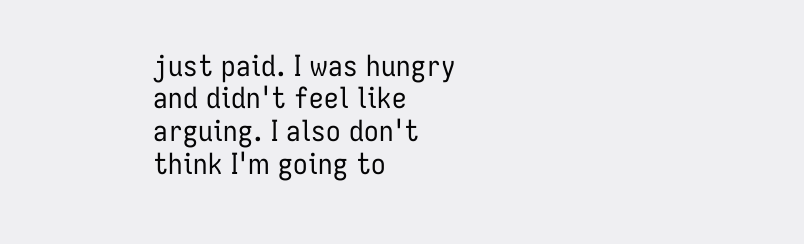just paid. I was hungry and didn't feel like arguing. I also don't think I'm going to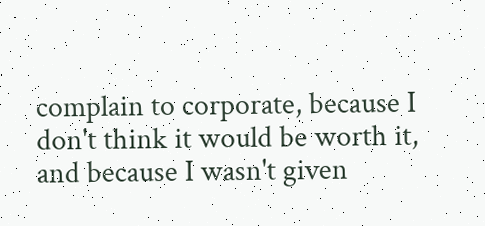complain to corporate, because I don't think it would be worth it, and because I wasn't given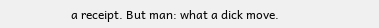a receipt. But man: what a dick move.